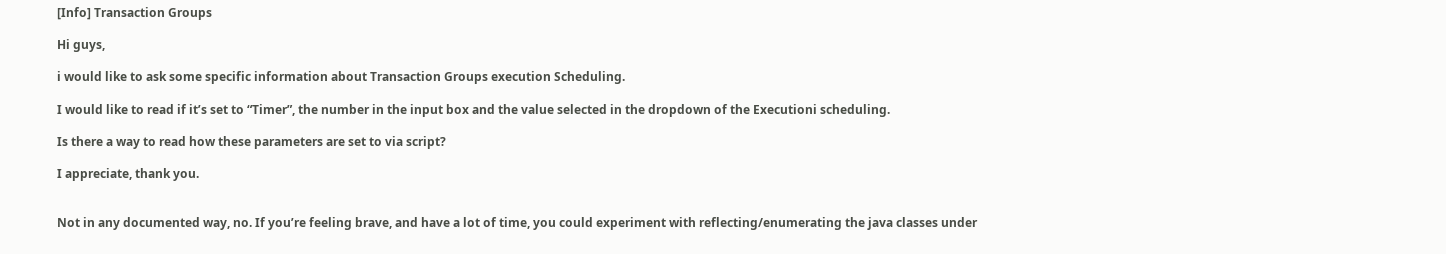[Info] Transaction Groups

Hi guys,

i would like to ask some specific information about Transaction Groups execution Scheduling.

I would like to read if it’s set to “Timer”, the number in the input box and the value selected in the dropdown of the Executioni scheduling.

Is there a way to read how these parameters are set to via script?

I appreciate, thank you.


Not in any documented way, no. If you’re feeling brave, and have a lot of time, you could experiment with reflecting/enumerating the java classes under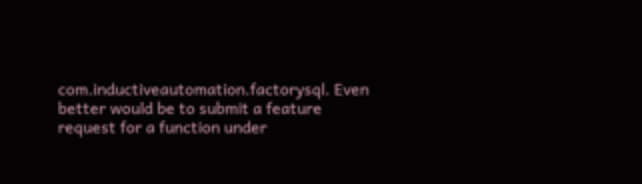com.inductiveautomation.factorysql. Even better would be to submit a feature request for a function under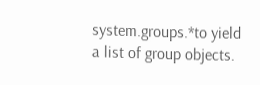system.groups.*to yield a list of group objects.